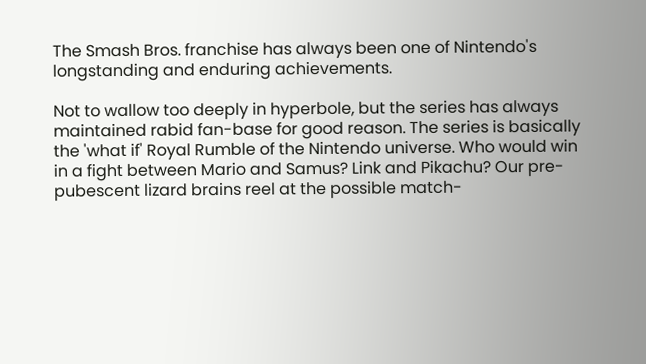The Smash Bros. franchise has always been one of Nintendo's longstanding and enduring achievements.

Not to wallow too deeply in hyperbole, but the series has always maintained rabid fan-base for good reason. The series is basically the 'what if' Royal Rumble of the Nintendo universe. Who would win in a fight between Mario and Samus? Link and Pikachu? Our pre-pubescent lizard brains reel at the possible match-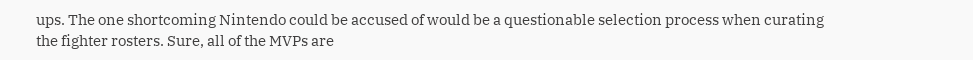ups. The one shortcoming Nintendo could be accused of would be a questionable selection process when curating the fighter rosters. Sure, all of the MVPs are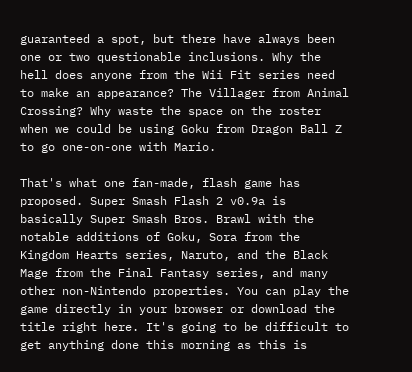guaranteed a spot, but there have always been one or two questionable inclusions. Why the hell does anyone from the Wii Fit series need to make an appearance? The Villager from Animal Crossing? Why waste the space on the roster when we could be using Goku from Dragon Ball Z to go one-on-one with Mario.

That's what one fan-made, flash game has proposed. Super Smash Flash 2 v0.9a is basically Super Smash Bros. Brawl with the notable additions of Goku, Sora from the Kingdom Hearts series, Naruto, and the Black Mage from the Final Fantasy series, and many other non-Nintendo properties. You can play the game directly in your browser or download the title right here. It's going to be difficult to get anything done this morning as this is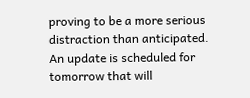proving to be a more serious distraction than anticipated. An update is scheduled for tomorrow that will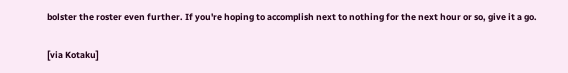bolster the roster even further. If you're hoping to accomplish next to nothing for the next hour or so, give it a go.

[via Kotaku]